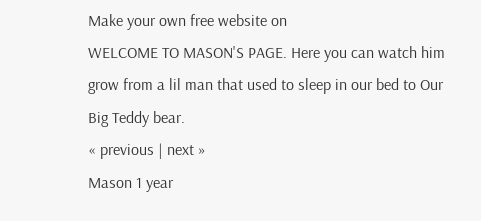Make your own free website on
WELCOME TO MASON'S PAGE. Here you can watch him grow from a lil man that used to sleep in our bed to Our Big Teddy bear.
« previous | next »
Mason 1 year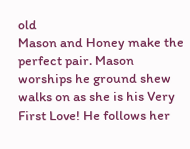old
Mason and Honey make the perfect pair. Mason worships he ground shew walks on as she is his Very First Love! He follows her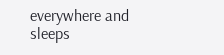everywhere and sleeps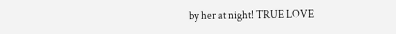by her at night! TRUE LOVE